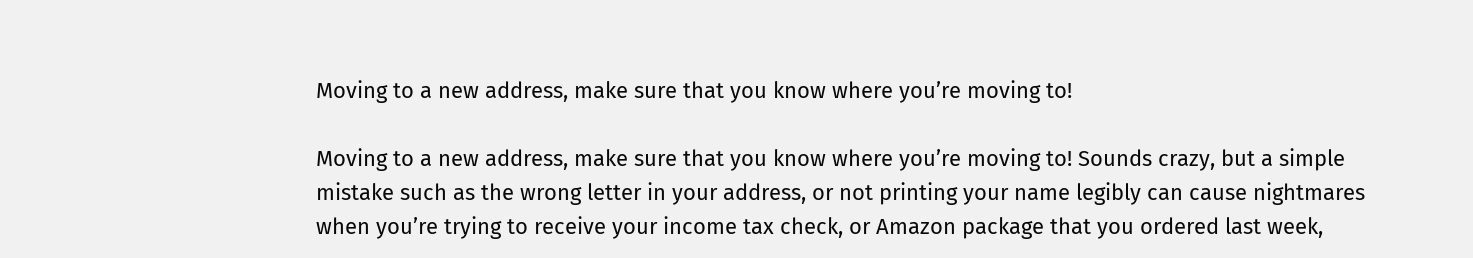Moving to a new address, make sure that you know where you’re moving to!

Moving to a new address, make sure that you know where you’re moving to! Sounds crazy, but a simple mistake such as the wrong letter in your address, or not printing your name legibly can cause nightmares when you’re trying to receive your income tax check, or Amazon package that you ordered last week,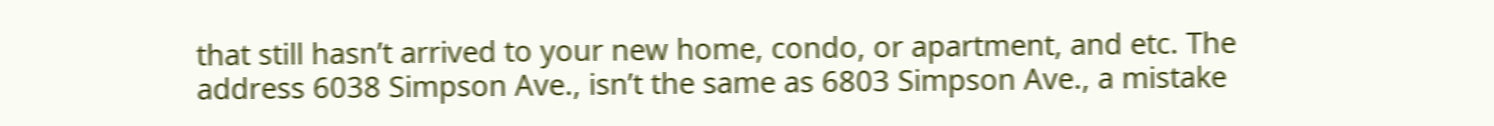that still hasn’t arrived to your new home, condo, or apartment, and etc. The address 6038 Simpson Ave., isn’t the same as 6803 Simpson Ave., a mistake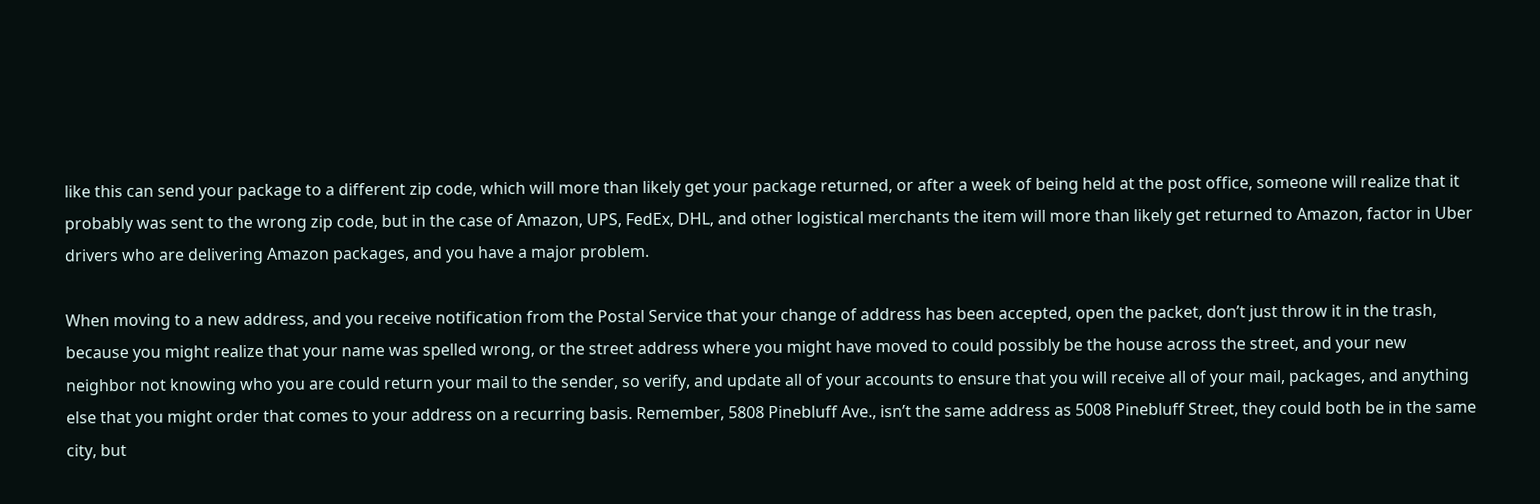like this can send your package to a different zip code, which will more than likely get your package returned, or after a week of being held at the post office, someone will realize that it probably was sent to the wrong zip code, but in the case of Amazon, UPS, FedEx, DHL, and other logistical merchants the item will more than likely get returned to Amazon, factor in Uber drivers who are delivering Amazon packages, and you have a major problem.

When moving to a new address, and you receive notification from the Postal Service that your change of address has been accepted, open the packet, don’t just throw it in the trash, because you might realize that your name was spelled wrong, or the street address where you might have moved to could possibly be the house across the street, and your new neighbor not knowing who you are could return your mail to the sender, so verify, and update all of your accounts to ensure that you will receive all of your mail, packages, and anything else that you might order that comes to your address on a recurring basis. Remember, 5808 Pinebluff Ave., isn’t the same address as 5008 Pinebluff Street, they could both be in the same city, but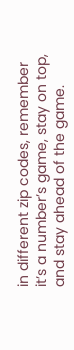in different zip codes, remember it’s a number’s game, stay on top, and stay ahead of the game.